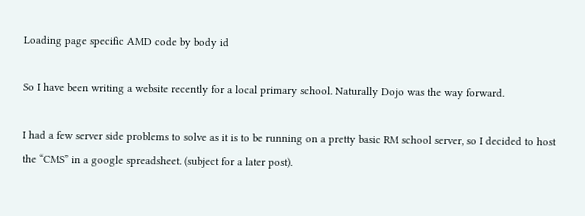Loading page specific AMD code by body id

So I have been writing a website recently for a local primary school. Naturally Dojo was the way forward.

I had a few server side problems to solve as it is to be running on a pretty basic RM school server, so I decided to host the “CMS” in a google spreadsheet. (subject for a later post).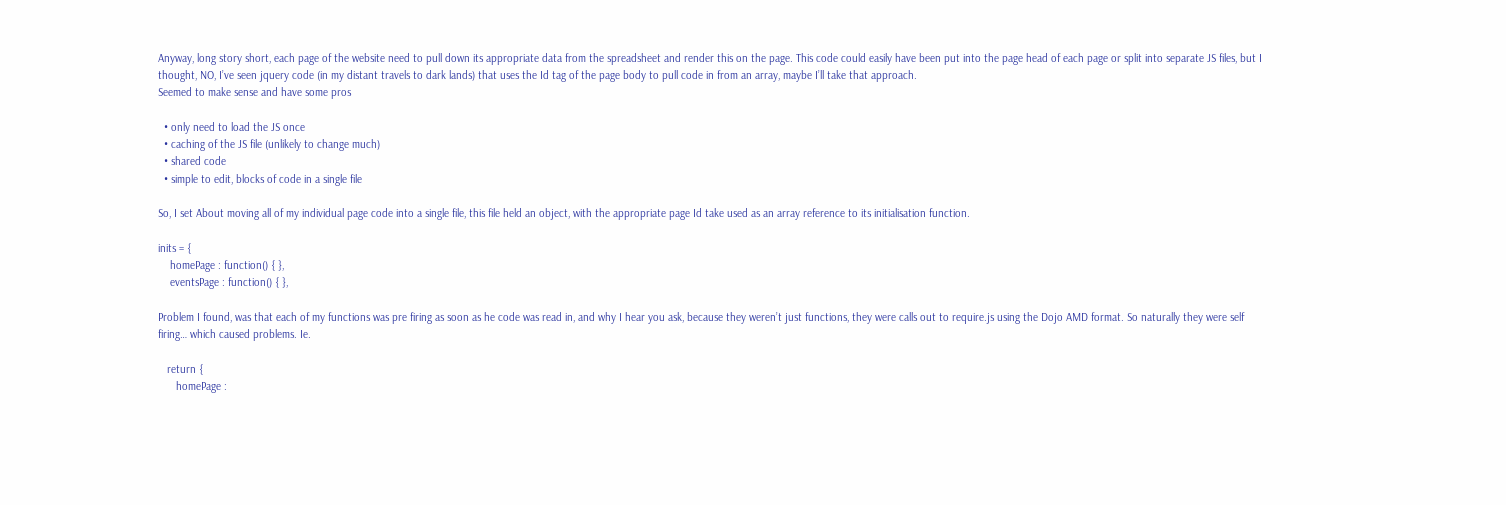Anyway, long story short, each page of the website need to pull down its appropriate data from the spreadsheet and render this on the page. This code could easily have been put into the page head of each page or split into separate JS files, but I thought, NO, I’ve seen jquery code (in my distant travels to dark lands) that uses the Id tag of the page body to pull code in from an array, maybe I’ll take that approach.
Seemed to make sense and have some pros

  • only need to load the JS once
  • caching of the JS file (unlikely to change much)
  • shared code
  • simple to edit, blocks of code in a single file

So, I set About moving all of my individual page code into a single file, this file held an object, with the appropriate page Id take used as an array reference to its initialisation function.

inits = {
    homePage : function() { },
    eventsPage : function() { },

Problem I found, was that each of my functions was pre firing as soon as he code was read in, and why I hear you ask, because they weren’t just functions, they were calls out to require.js using the Dojo AMD format. So naturally they were self firing… which caused problems. Ie.

   return {
      homePage :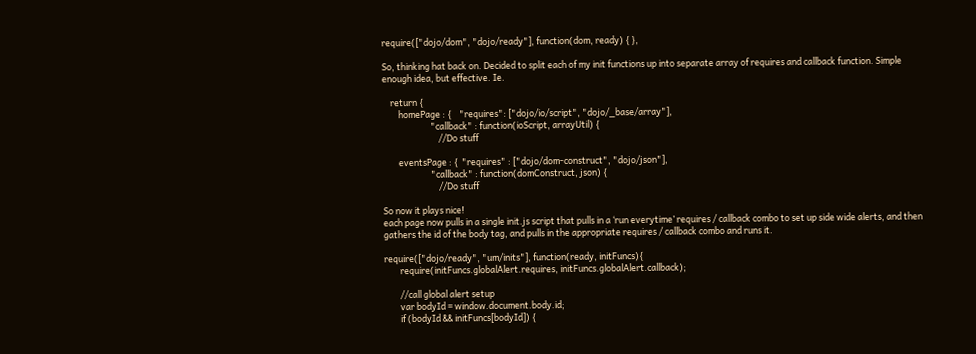require(["dojo/dom", "dojo/ready"], function(dom, ready) { },

So, thinking hat back on. Decided to split each of my init functions up into separate array of requires and callback function. Simple enough idea, but effective. Ie.

    return {
        homePage : {    "requires": ["dojo/io/script", "dojo/_base/array"],
                        "callback" : function(ioScript, arrayUtil) {
                            //Do stuff

        eventsPage : {  "requires" : ["dojo/dom-construct", "dojo/json"],
                        "callback" : function(domConstruct, json) {
                            //Do stuff

So now it plays nice!
each page now pulls in a single init.js script that pulls in a ‘run everytime’ requires / callback combo to set up side wide alerts, and then gathers the id of the body tag, and pulls in the appropriate requires / callback combo and runs it.

require(["dojo/ready", "um/inits"], function(ready, initFuncs){
        require(initFuncs.globalAlert.requires, initFuncs.globalAlert.callback);

        //call global alert setup
        var bodyId = window.document.body.id;
        if (bodyId && initFuncs[bodyId]) {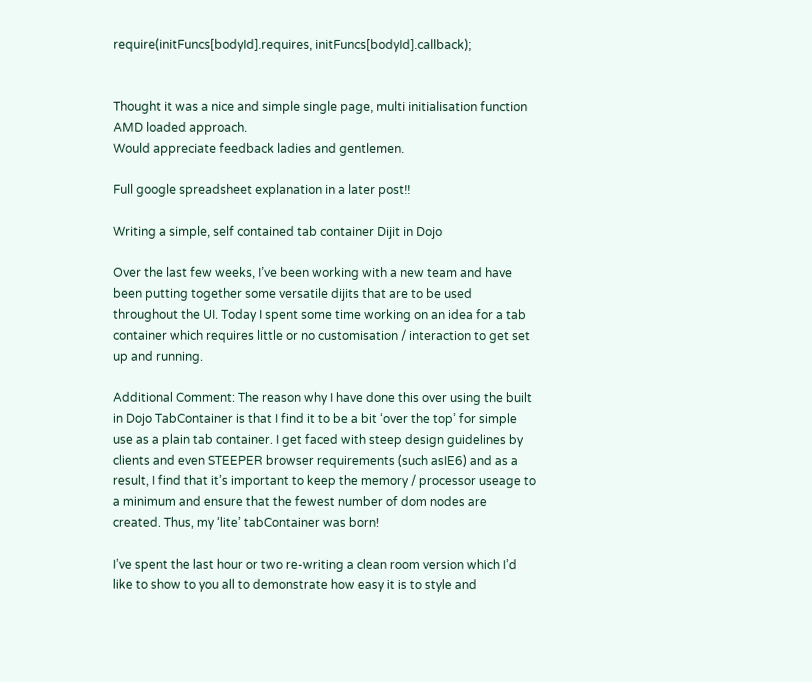require(initFuncs[bodyId].requires, initFuncs[bodyId].callback);


Thought it was a nice and simple single page, multi initialisation function AMD loaded approach.
Would appreciate feedback ladies and gentlemen.

Full google spreadsheet explanation in a later post!!

Writing a simple, self contained tab container Dijit in Dojo

Over the last few weeks, I’ve been working with a new team and have been putting together some versatile dijits that are to be used throughout the UI. Today I spent some time working on an idea for a tab container which requires little or no customisation / interaction to get set up and running.

Additional Comment: The reason why I have done this over using the built in Dojo TabContainer is that I find it to be a bit ‘over the top’ for simple use as a plain tab container. I get faced with steep design guidelines by clients and even STEEPER browser requirements (such asIE6) and as a result, I find that it’s important to keep the memory / processor useage to a minimum and ensure that the fewest number of dom nodes are created. Thus, my ‘lite’ tabContainer was born!

I’ve spent the last hour or two re-writing a clean room version which I’d like to show to you all to demonstrate how easy it is to style and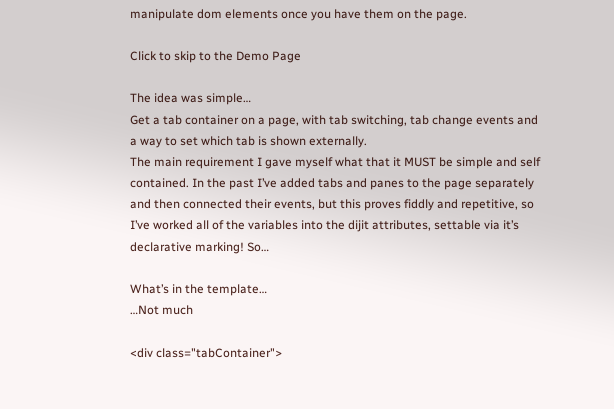manipulate dom elements once you have them on the page.

Click to skip to the Demo Page

The idea was simple…
Get a tab container on a page, with tab switching, tab change events and a way to set which tab is shown externally.
The main requirement I gave myself what that it MUST be simple and self contained. In the past I’ve added tabs and panes to the page separately and then connected their events, but this proves fiddly and repetitive, so I’ve worked all of the variables into the dijit attributes, settable via it’s declarative marking! So…

What’s in the template…
…Not much

<div class="tabContainer">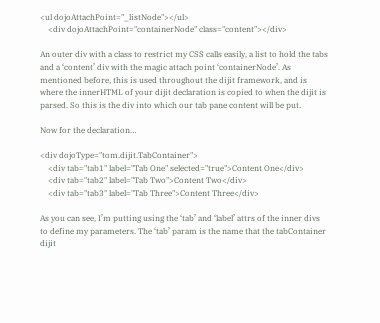<ul dojoAttachPoint="_listNode"></ul>
    <div dojoAttachPoint="containerNode" class="content"></div>

An outer div with a class to restrict my CSS calls easily, a list to hold the tabs and a ‘content’ div with the magic attach point ‘containerNode’. As mentioned before, this is used throughout the dijit framework, and is where the innerHTML of your dijit declaration is copied to when the dijit is parsed. So this is the div into which our tab pane content will be put.

Now for the declaration…

<div dojoType="tom.dijit.TabContainer">
    <div tab="tab1" label="Tab One" selected="true">Content One</div>
    <div tab="tab2" label="Tab Two">Content Two</div>
    <div tab="tab3" label="Tab Three">Content Three</div>

As you can see, I’m putting using the ‘tab’ and ‘label’ attrs of the inner divs to define my parameters. The ‘tab’ param is the name that the tabContainer dijit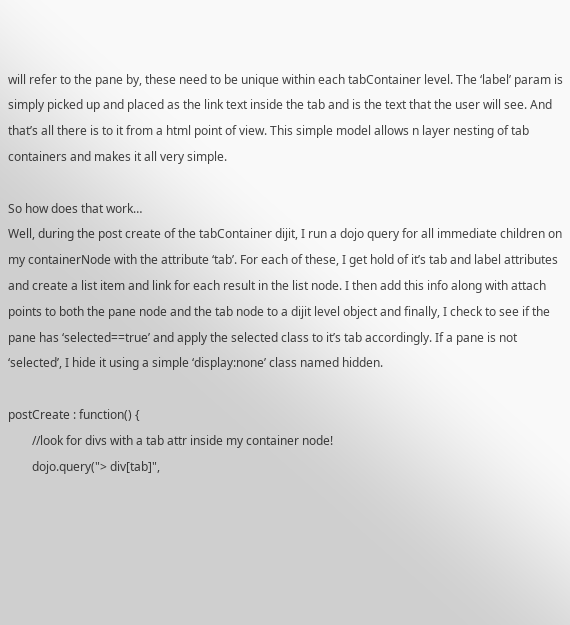will refer to the pane by, these need to be unique within each tabContainer level. The ‘label’ param is simply picked up and placed as the link text inside the tab and is the text that the user will see. And that’s all there is to it from a html point of view. This simple model allows n layer nesting of tab containers and makes it all very simple.

So how does that work…
Well, during the post create of the tabContainer dijit, I run a dojo query for all immediate children on my containerNode with the attribute ‘tab’. For each of these, I get hold of it’s tab and label attributes and create a list item and link for each result in the list node. I then add this info along with attach points to both the pane node and the tab node to a dijit level object and finally, I check to see if the pane has ‘selected==true’ and apply the selected class to it’s tab accordingly. If a pane is not ‘selected’, I hide it using a simple ‘display:none’ class named hidden.

postCreate : function() {
        //look for divs with a tab attr inside my container node!
        dojo.query("> div[tab]",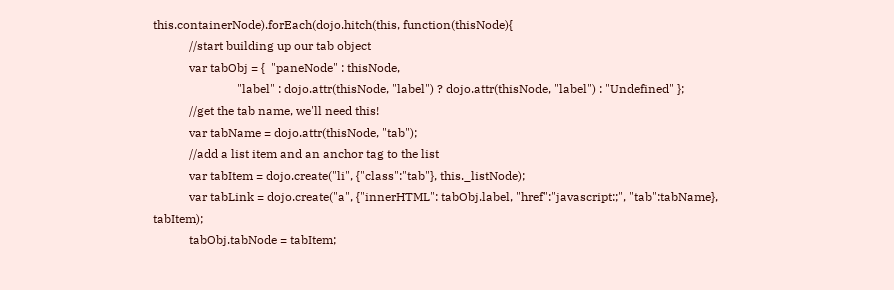this.containerNode).forEach(dojo.hitch(this, function(thisNode){
            //start building up our tab object
            var tabObj = {  "paneNode" : thisNode,
                            "label" : dojo.attr(thisNode, "label") ? dojo.attr(thisNode, "label") : "Undefined" };
            //get the tab name, we'll need this!
            var tabName = dojo.attr(thisNode, "tab");
            //add a list item and an anchor tag to the list
            var tabItem = dojo.create("li", {"class":"tab"}, this._listNode);
            var tabLink = dojo.create("a", {"innerHTML": tabObj.label, "href":"javascript:;", "tab":tabName}, tabItem);
            tabObj.tabNode = tabItem;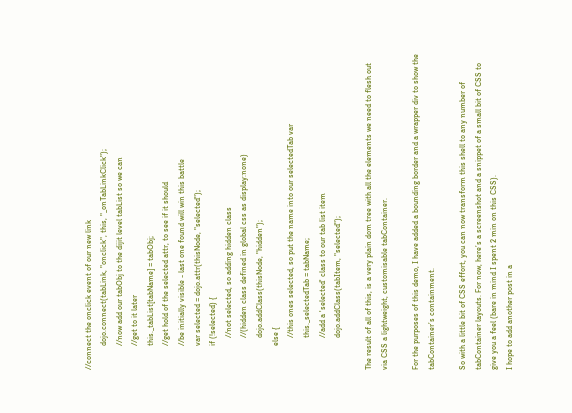//connect the onclick event of our new link
            dojo.connect(tabLink, "onclick", this, "_onTabLinkClick");
            //now add our tabObj to the dijit level tabList so we can
            //get to it later
            this._tabList[tabName] = tabObj;
            //get hold of the selected attr, to see if it should
            //be initially visible - last one found will win this battle
            var selected = dojo.attr(thisNode, "selected");
            if (!selected) {
                //not selected, so adding hidden class
                //(hidden class defined in global css as display:none)
                dojo.addClass(thisNode, "hidden");
            else {
                //this ones selected, so put the name into our selectedTab var
                this._selectedTab = tabName;
                //add a 'selected' class to our tab list item
                dojo.addClass(tabItem, "selected");

The result of all of this, is a very plain dom tree with all the elements we need to flesh out via CSS a lightweight, customisable tabContainer.

For the purposes of this demo, I have added a bounding border and a wrapper div to show the tabContainer’s containment.

So with a little bit of CSS effort, you can now transform this shell to any number of tabContainer layouts. For now, here’s a screenshot and a snippet of a small bit of CSS to give you a feel (bare in mind I spent 2 min on this CSS).
I hope to add another post in a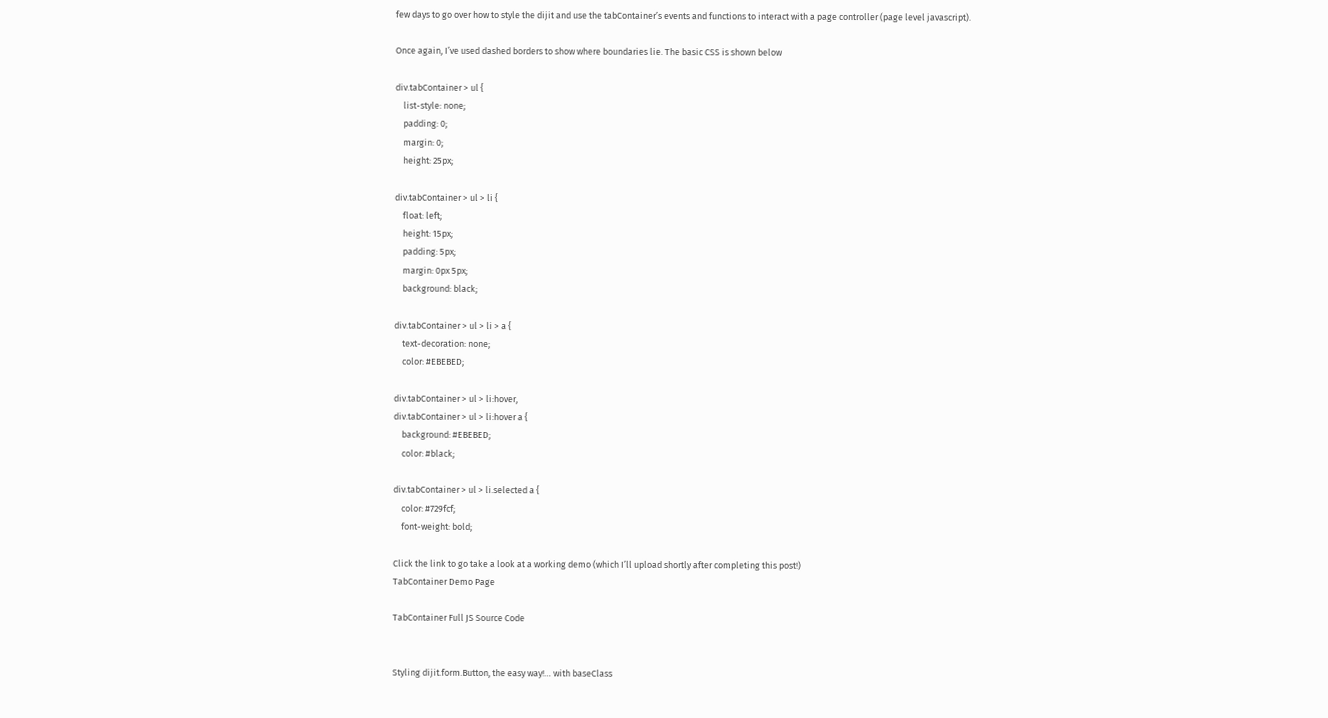few days to go over how to style the dijit and use the tabContainer’s events and functions to interact with a page controller (page level javascript).

Once again, I’ve used dashed borders to show where boundaries lie. The basic CSS is shown below

div.tabContainer > ul {
    list-style: none;
    padding: 0;
    margin: 0;
    height: 25px;

div.tabContainer > ul > li {
    float: left;
    height: 15px;
    padding: 5px;
    margin: 0px 5px;
    background: black;

div.tabContainer > ul > li > a {
    text-decoration: none;
    color: #EBEBED;

div.tabContainer > ul > li:hover,
div.tabContainer > ul > li:hover a {
    background: #EBEBED;
    color: #black;

div.tabContainer > ul > li.selected a {
    color: #729fcf;
    font-weight: bold;

Click the link to go take a look at a working demo (which I’ll upload shortly after completing this post!)
TabContainer Demo Page

TabContainer Full JS Source Code


Styling dijit.form.Button, the easy way!… with baseClass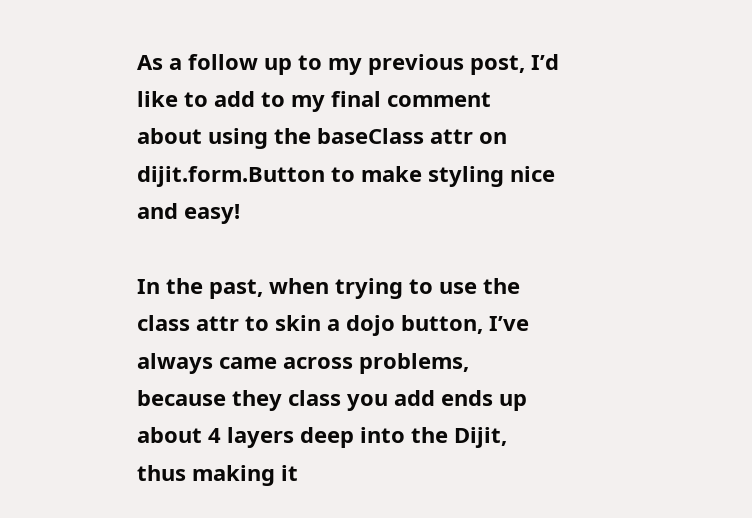As a follow up to my previous post, I’d like to add to my final comment about using the baseClass attr on dijit.form.Button to make styling nice and easy!

In the past, when trying to use the class attr to skin a dojo button, I’ve always came across problems, because they class you add ends up about 4 layers deep into the Dijit, thus making it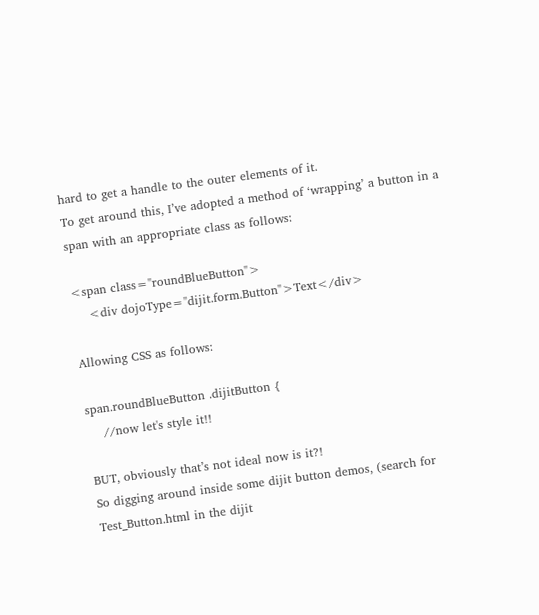hard to get a handle to the outer elements of it.
To get around this, I’ve adopted a method of ‘wrapping’ a button in a span with an appropriate class as follows:

<span class="roundBlueButton">
    <div dojoType="dijit.form.Button">Text</div>

Allowing CSS as follows:

span.roundBlueButton .dijitButton {
    //now let's style it!!

BUT, obviously that’s not ideal now is it?!
So digging around inside some dijit button demos, (search for Test_Button.html in the dijit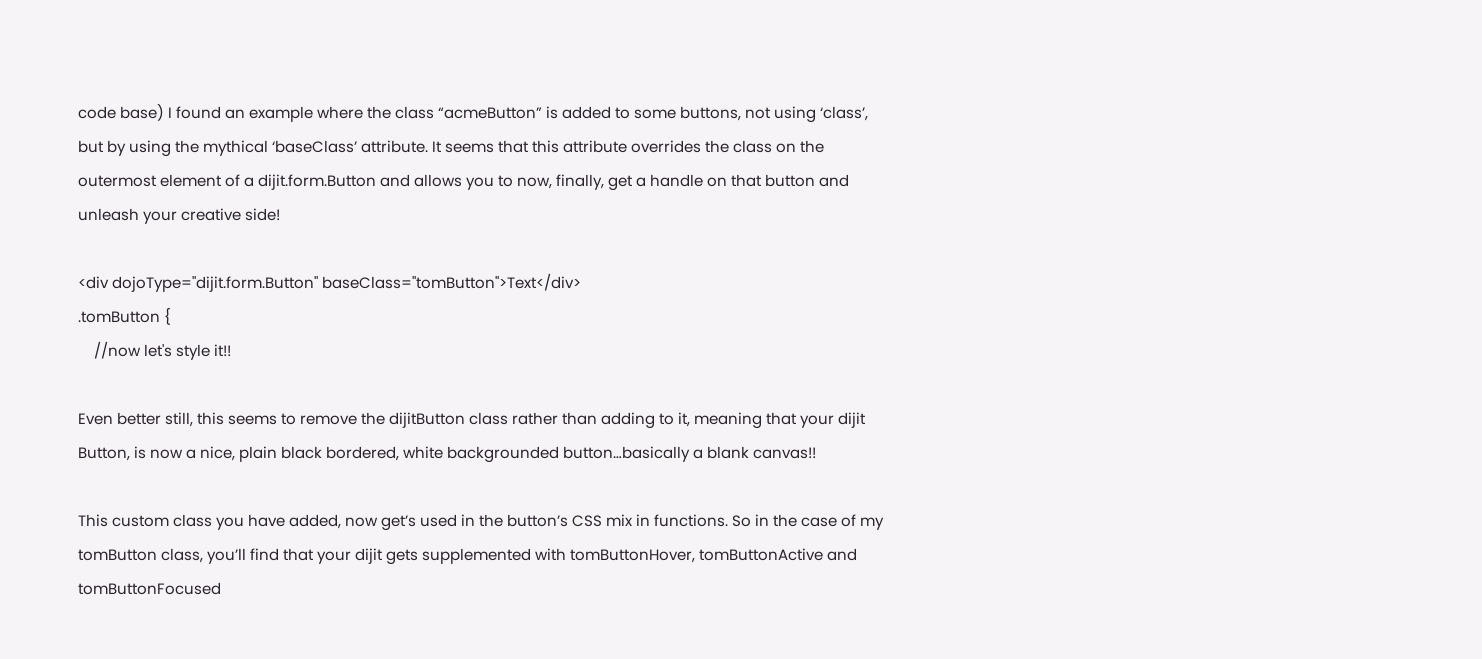code base) I found an example where the class “acmeButton” is added to some buttons, not using ‘class’, but by using the mythical ‘baseClass’ attribute. It seems that this attribute overrides the class on the outermost element of a dijit.form.Button and allows you to now, finally, get a handle on that button and unleash your creative side!

<div dojoType="dijit.form.Button" baseClass="tomButton">Text</div>
.tomButton {
    //now let's style it!!

Even better still, this seems to remove the dijitButton class rather than adding to it, meaning that your dijit Button, is now a nice, plain black bordered, white backgrounded button…basically a blank canvas!!

This custom class you have added, now get’s used in the button’s CSS mix in functions. So in the case of my tomButton class, you’ll find that your dijit gets supplemented with tomButtonHover, tomButtonActive and tomButtonFocused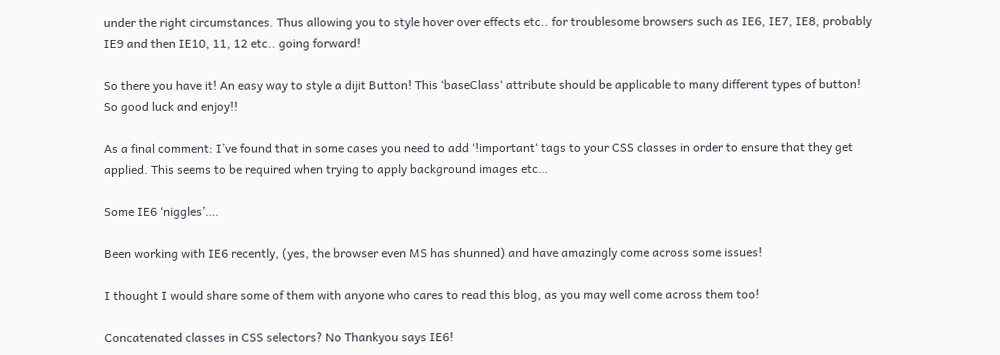under the right circumstances. Thus allowing you to style hover over effects etc.. for troublesome browsers such as IE6, IE7, IE8, probably IE9 and then IE10, 11, 12 etc.. going forward!

So there you have it! An easy way to style a dijit Button! This ‘baseClass‘ attribute should be applicable to many different types of button!
So good luck and enjoy!!

As a final comment: I’ve found that in some cases you need to add ‘!important‘ tags to your CSS classes in order to ensure that they get applied. This seems to be required when trying to apply background images etc…

Some IE6 ‘niggles’….

Been working with IE6 recently, (yes, the browser even MS has shunned) and have amazingly come across some issues!

I thought I would share some of them with anyone who cares to read this blog, as you may well come across them too!

Concatenated classes in CSS selectors? No Thankyou says IE6!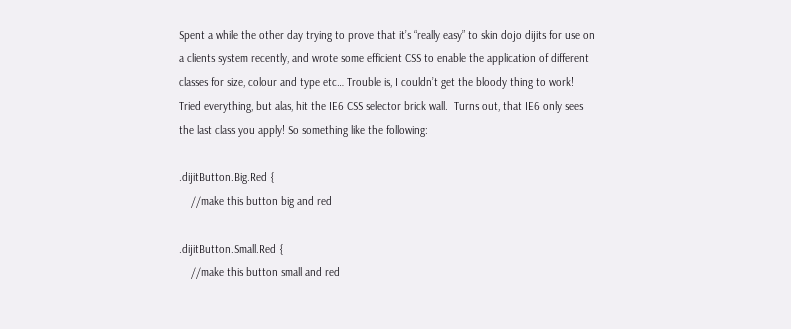Spent a while the other day trying to prove that it’s “really easy” to skin dojo dijits for use on a clients system recently, and wrote some efficient CSS to enable the application of different classes for size, colour and type etc… Trouble is, I couldn’t get the bloody thing to work! Tried everything, but alas, hit the IE6 CSS selector brick wall.  Turns out, that IE6 only sees the last class you apply! So something like the following:

.dijitButton.Big.Red {
    //make this button big and red

.dijitButton.Small.Red {
    //make this button small and red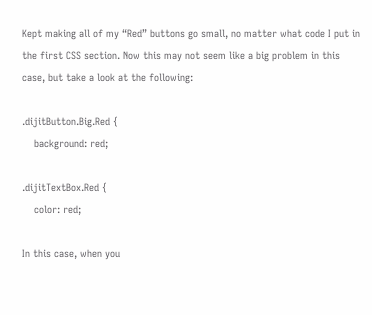Kept making all of my “Red” buttons go small, no matter what code I put in the first CSS section. Now this may not seem like a big problem in this case, but take a look at the following:

.dijitButton.Big.Red {
    background: red;

.dijitTextBox.Red {
    color: red;

In this case, when you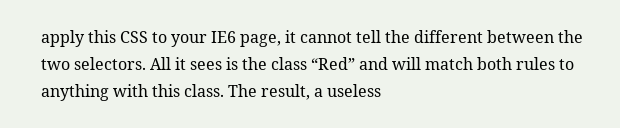apply this CSS to your IE6 page, it cannot tell the different between the two selectors. All it sees is the class “Red” and will match both rules to anything with this class. The result, a useless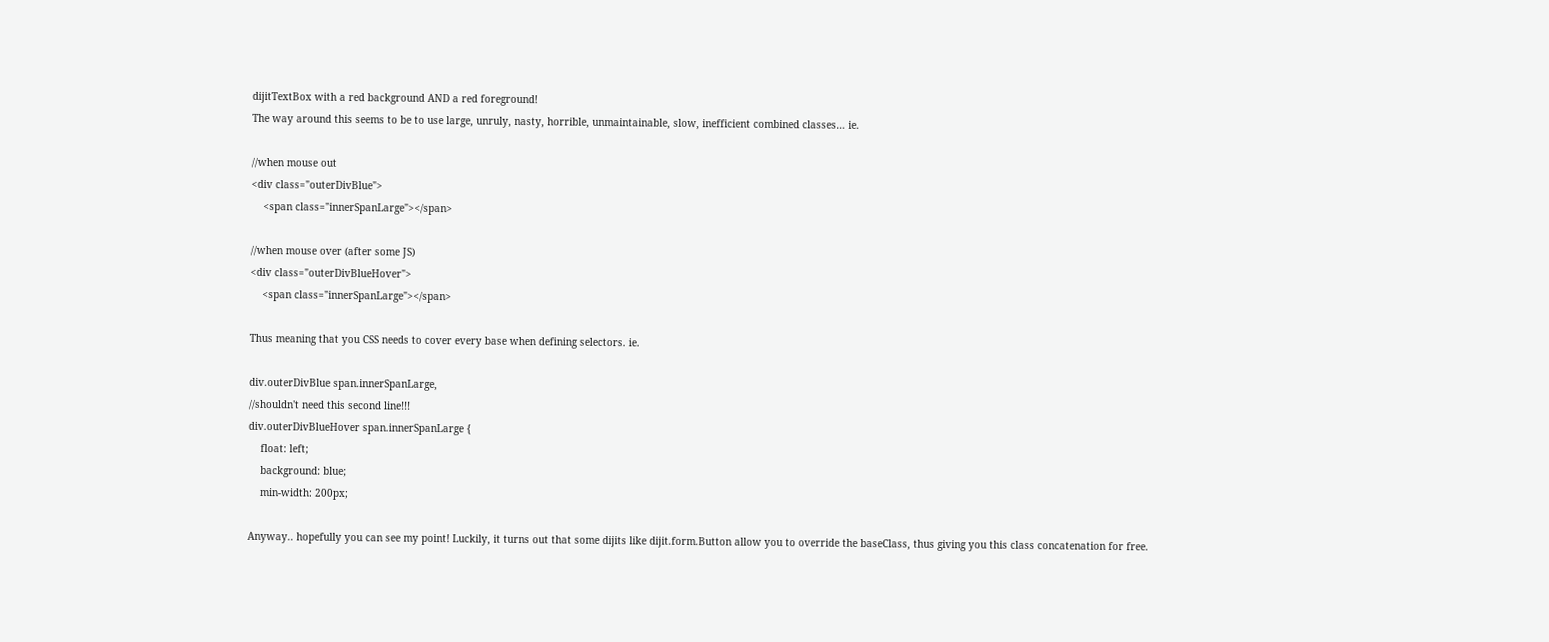dijitTextBox with a red background AND a red foreground!
The way around this seems to be to use large, unruly, nasty, horrible, unmaintainable, slow, inefficient combined classes… ie.

//when mouse out
<div class="outerDivBlue">
    <span class="innerSpanLarge"></span>

//when mouse over (after some JS)
<div class="outerDivBlueHover">
    <span class="innerSpanLarge"></span>

Thus meaning that you CSS needs to cover every base when defining selectors. ie.

div.outerDivBlue span.innerSpanLarge,
//shouldn't need this second line!!!
div.outerDivBlueHover span.innerSpanLarge {
    float: left;
    background: blue;
    min-width: 200px;

Anyway.. hopefully you can see my point! Luckily, it turns out that some dijits like dijit.form.Button allow you to override the baseClass, thus giving you this class concatenation for free.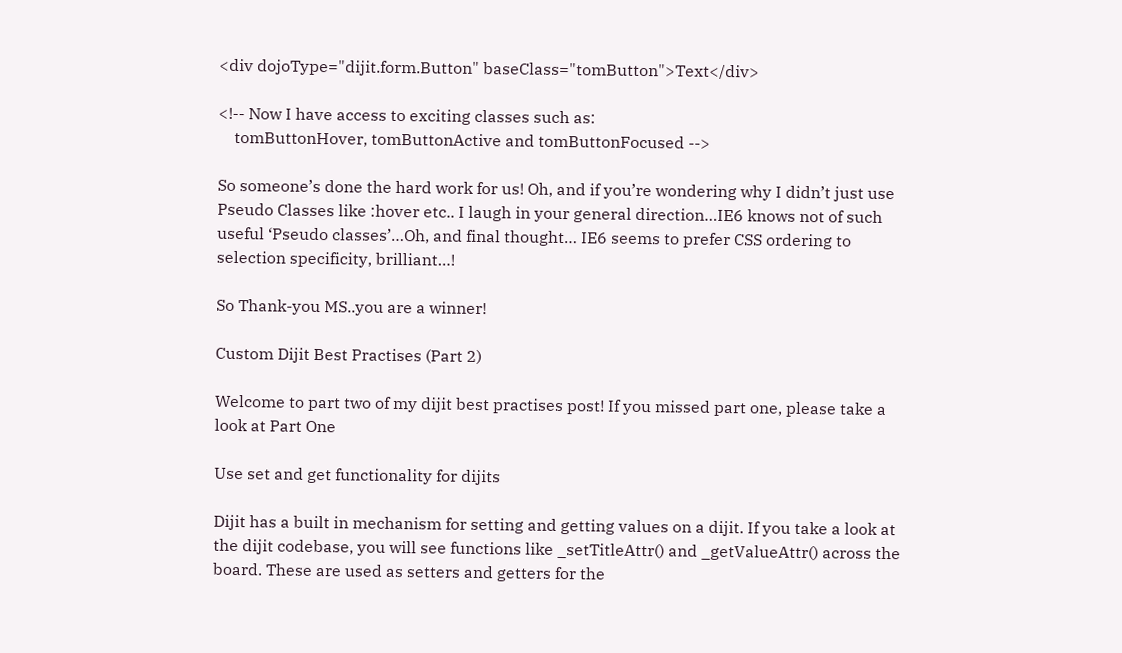<div dojoType="dijit.form.Button" baseClass="tomButton">Text</div>

<!-- Now I have access to exciting classes such as:
    tomButtonHover, tomButtonActive and tomButtonFocused -->

So someone’s done the hard work for us! Oh, and if you’re wondering why I didn’t just use Pseudo Classes like :hover etc.. I laugh in your general direction…IE6 knows not of such useful ‘Pseudo classes’…Oh, and final thought… IE6 seems to prefer CSS ordering to selection specificity, brilliant…!

So Thank-you MS..you are a winner!

Custom Dijit Best Practises (Part 2)

Welcome to part two of my dijit best practises post! If you missed part one, please take a look at Part One

Use set and get functionality for dijits

Dijit has a built in mechanism for setting and getting values on a dijit. If you take a look at the dijit codebase, you will see functions like _setTitleAttr() and _getValueAttr() across the board. These are used as setters and getters for the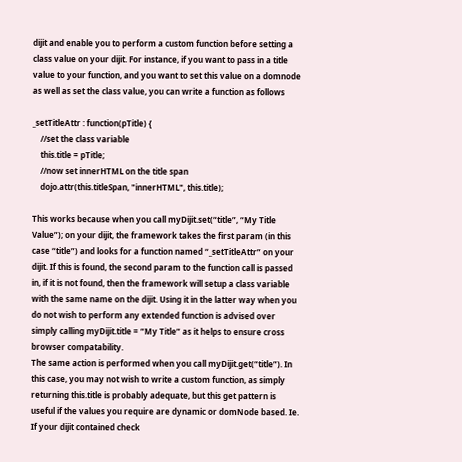dijit and enable you to perform a custom function before setting a class value on your dijit. For instance, if you want to pass in a title value to your function, and you want to set this value on a domnode as well as set the class value, you can write a function as follows

_setTitleAttr : function(pTitle) {
    //set the class variable
    this.title = pTitle;
    //now set innerHTML on the title span
    dojo.attr(this.titleSpan, "innerHTML", this.title);

This works because when you call myDijit.set(“title”, “My Title Value”); on your dijit, the framework takes the first param (in this case “title”) and looks for a function named “_setTitleAttr” on your dijit. If this is found, the second param to the function call is passed in, if it is not found, then the framework will setup a class variable with the same name on the dijit. Using it in the latter way when you do not wish to perform any extended function is advised over simply calling myDijit.title = “My Title” as it helps to ensure cross browser compatability.
The same action is performed when you call myDijit.get(“title”). In this case, you may not wish to write a custom function, as simply returning this.title is probably adequate, but this get pattern is useful if the values you require are dynamic or domNode based. Ie. If your dijit contained check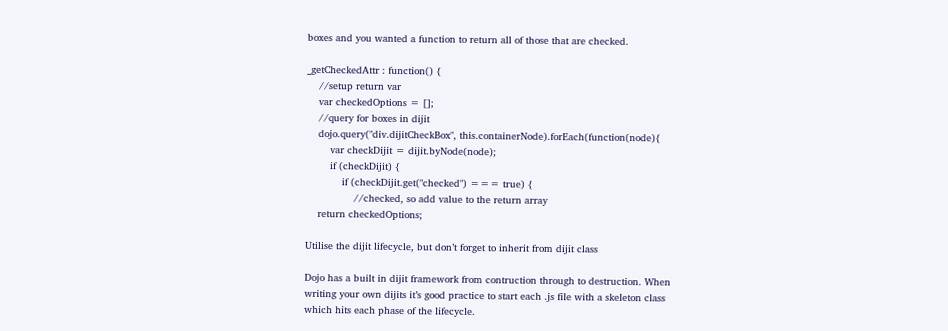boxes and you wanted a function to return all of those that are checked.

_getCheckedAttr : function() {
    //setup return var
    var checkedOptions = [];
    //query for boxes in dijit
    dojo.query("div.dijitCheckBox", this.containerNode).forEach(function(node){
        var checkDijit = dijit.byNode(node);
        if (checkDijit) {
            if (checkDijit.get("checked") === true) {
                //checked, so add value to the return array
    return checkedOptions;

Utilise the dijit lifecycle, but don’t forget to inherit from dijit class

Dojo has a built in dijit framework from contruction through to destruction. When writing your own dijits it’s good practice to start each .js file with a skeleton class which hits each phase of the lifecycle.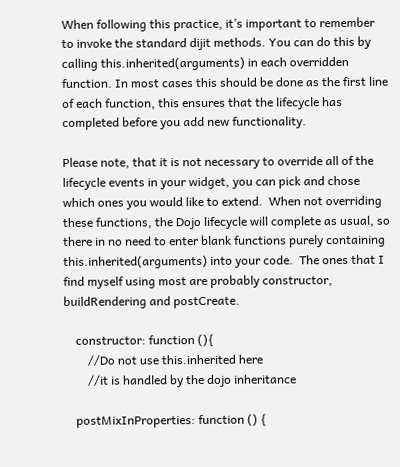When following this practice, it’s important to remember to invoke the standard dijit methods. You can do this by calling this.inherited(arguments) in each overridden function. In most cases this should be done as the first line of each function, this ensures that the lifecycle has completed before you add new functionality.

Please note, that it is not necessary to override all of the lifecycle events in your widget, you can pick and chose which ones you would like to extend.  When not overriding these functions, the Dojo lifecycle will complete as usual, so there in no need to enter blank functions purely containing this.inherited(arguments) into your code.  The ones that I find myself using most are probably constructor, buildRendering and postCreate.

    constructor: function (){
        //Do not use this.inherited here
        //it is handled by the dojo inheritance

    postMixInProperties: function () {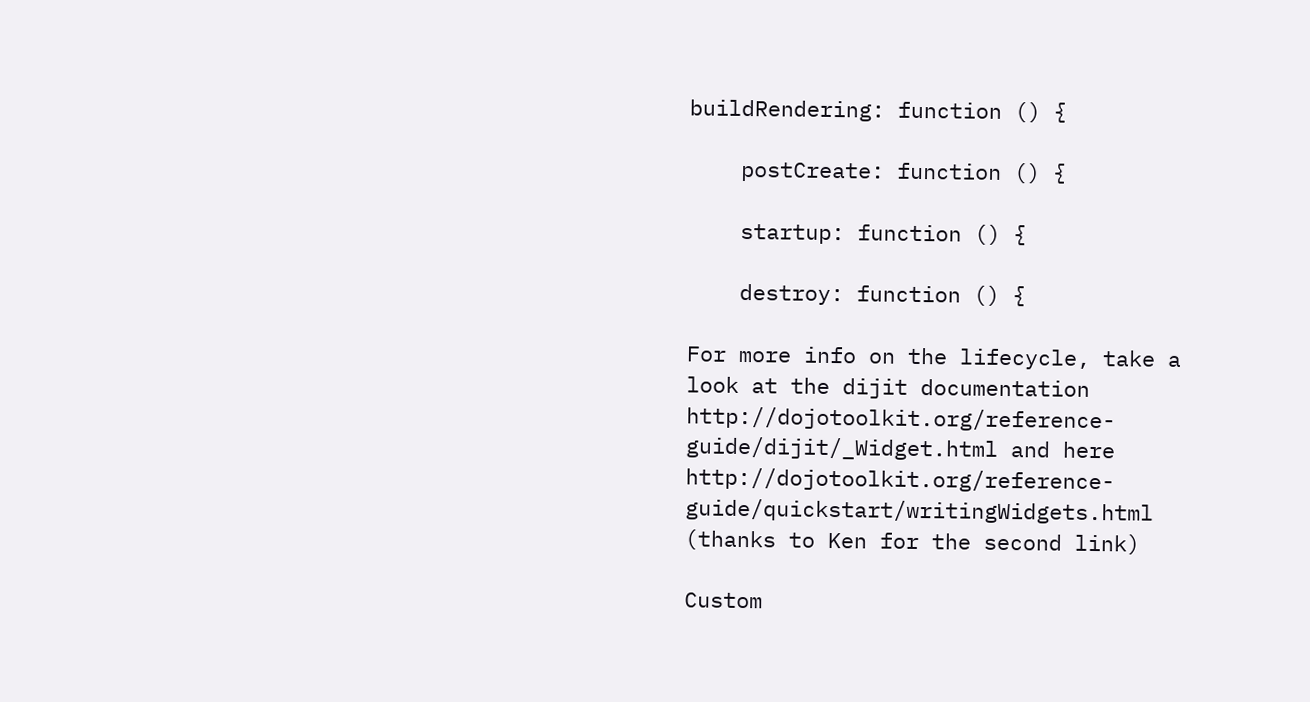buildRendering: function () {

    postCreate: function () {

    startup: function () {

    destroy: function () {

For more info on the lifecycle, take a look at the dijit documentation http://dojotoolkit.org/reference-guide/dijit/_Widget.html and here http://dojotoolkit.org/reference-guide/quickstart/writingWidgets.html (thanks to Ken for the second link)

Custom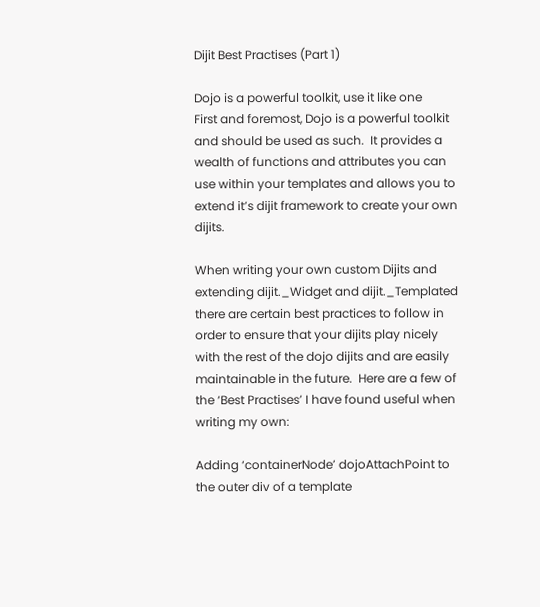Dijit Best Practises (Part 1)

Dojo is a powerful toolkit, use it like one
First and foremost, Dojo is a powerful toolkit and should be used as such.  It provides a wealth of functions and attributes you can use within your templates and allows you to extend it’s dijit framework to create your own dijits.

When writing your own custom Dijits and extending dijit._Widget and dijit._Templated there are certain best practices to follow in order to ensure that your dijits play nicely with the rest of the dojo dijits and are easily maintainable in the future.  Here are a few of the ‘Best Practises’ I have found useful when writing my own:

Adding ‘containerNode’ dojoAttachPoint to the outer div of a template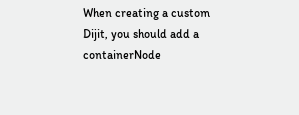When creating a custom Dijit, you should add a containerNode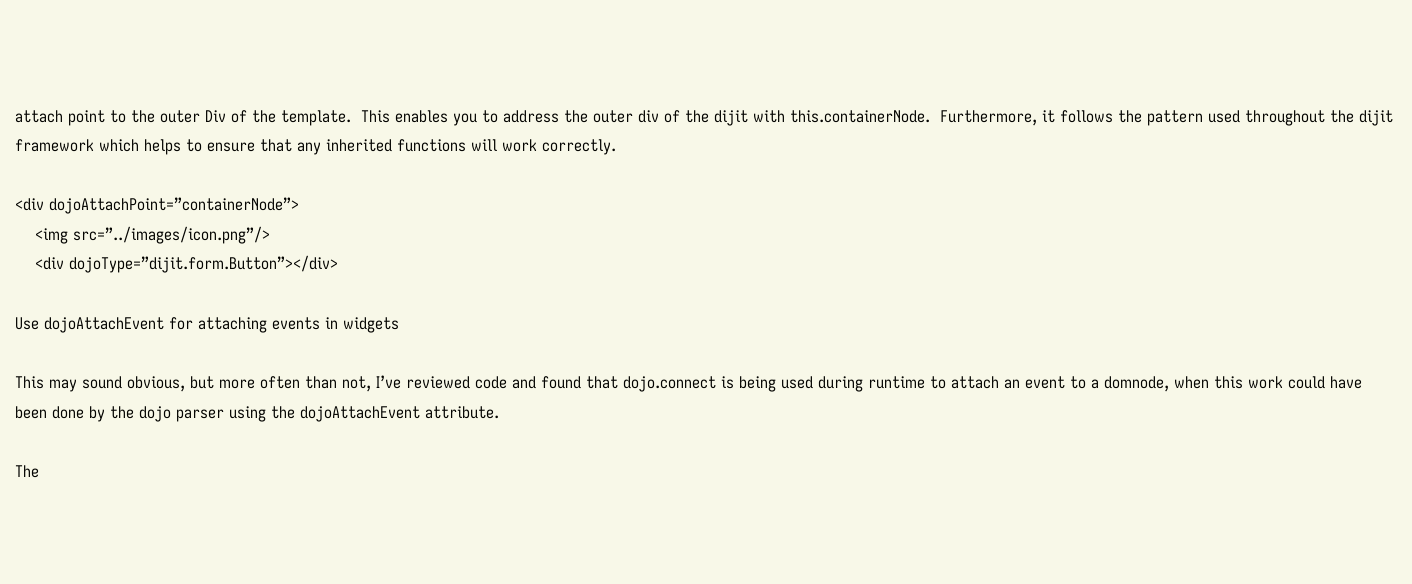attach point to the outer Div of the template.  This enables you to address the outer div of the dijit with this.containerNode.  Furthermore, it follows the pattern used throughout the dijit framework which helps to ensure that any inherited functions will work correctly.

<div dojoAttachPoint=”containerNode”>
    <img src=”../images/icon.png”/>
    <div dojoType=”dijit.form.Button”></div>

Use dojoAttachEvent for attaching events in widgets

This may sound obvious, but more often than not, I’ve reviewed code and found that dojo.connect is being used during runtime to attach an event to a domnode, when this work could have been done by the dojo parser using the dojoAttachEvent attribute.

The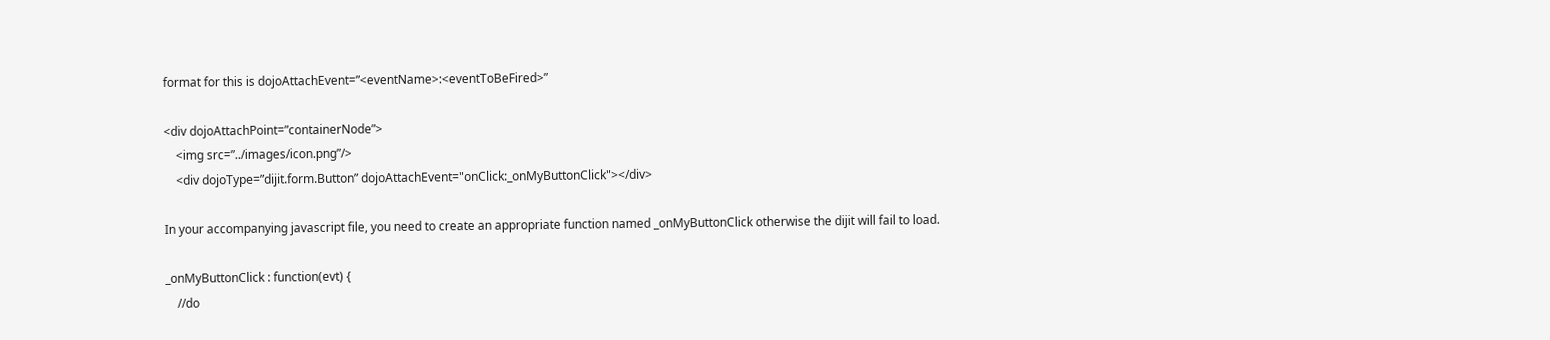format for this is dojoAttachEvent=”<eventName>:<eventToBeFired>”

<div dojoAttachPoint=”containerNode”>
    <img src=”../images/icon.png”/>
    <div dojoType=”dijit.form.Button” dojoAttachEvent="onClick:_onMyButtonClick"></div>

In your accompanying javascript file, you need to create an appropriate function named _onMyButtonClick otherwise the dijit will fail to load.

_onMyButtonClick : function(evt) {
    //do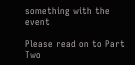something with the event

Please read on to Part Two